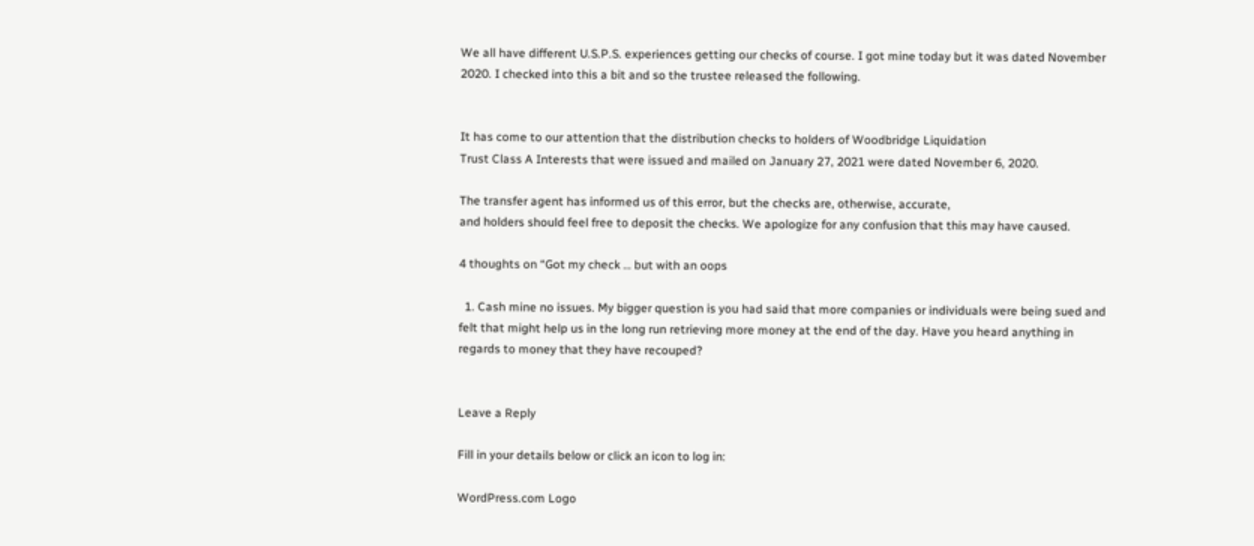We all have different U.S.P.S. experiences getting our checks of course. I got mine today but it was dated November 2020. I checked into this a bit and so the trustee released the following.


It has come to our attention that the distribution checks to holders of Woodbridge Liquidation
Trust Class A Interests that were issued and mailed on January 27, 2021 were dated November 6, 2020.

The transfer agent has informed us of this error, but the checks are, otherwise, accurate,
and holders should feel free to deposit the checks. We apologize for any confusion that this may have caused.

4 thoughts on “Got my check … but with an oops

  1. Cash mine no issues. My bigger question is you had said that more companies or individuals were being sued and felt that might help us in the long run retrieving more money at the end of the day. Have you heard anything in regards to money that they have recouped?


Leave a Reply

Fill in your details below or click an icon to log in:

WordPress.com Logo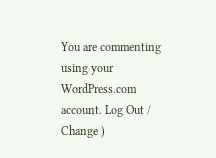You are commenting using your WordPress.com account. Log Out /  Change )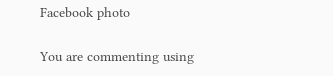Facebook photo

You are commenting using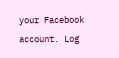your Facebook account. Log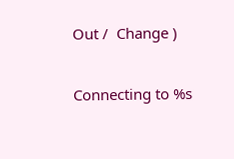Out /  Change )

Connecting to %s